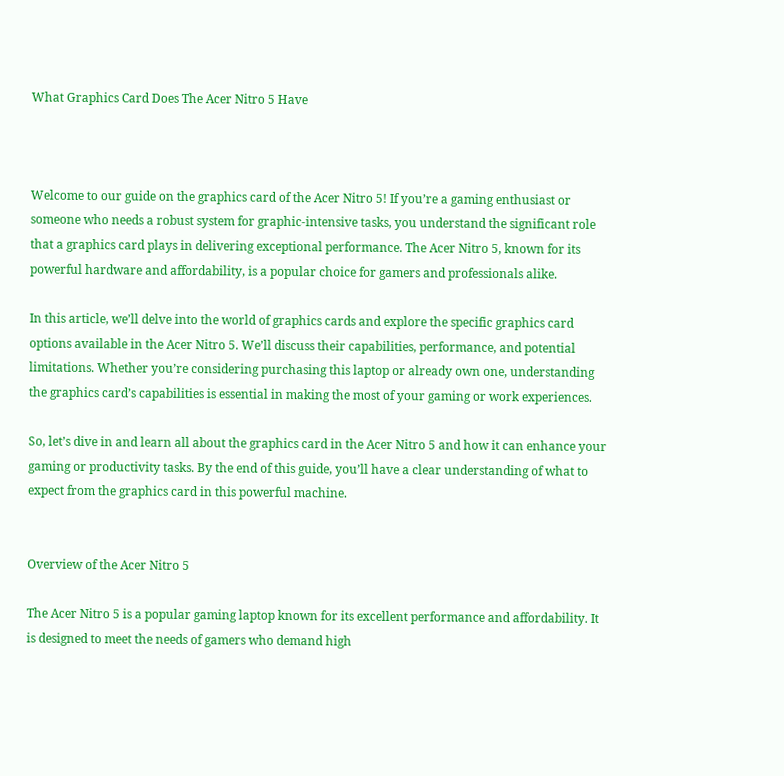What Graphics Card Does The Acer Nitro 5 Have



Welcome to our guide on the graphics card of the Acer Nitro 5! If you’re a gaming enthusiast or someone who needs a robust system for graphic-intensive tasks, you understand the significant role that a graphics card plays in delivering exceptional performance. The Acer Nitro 5, known for its powerful hardware and affordability, is a popular choice for gamers and professionals alike.

In this article, we’ll delve into the world of graphics cards and explore the specific graphics card options available in the Acer Nitro 5. We’ll discuss their capabilities, performance, and potential limitations. Whether you’re considering purchasing this laptop or already own one, understanding the graphics card’s capabilities is essential in making the most of your gaming or work experiences.

So, let’s dive in and learn all about the graphics card in the Acer Nitro 5 and how it can enhance your gaming or productivity tasks. By the end of this guide, you’ll have a clear understanding of what to expect from the graphics card in this powerful machine.


Overview of the Acer Nitro 5

The Acer Nitro 5 is a popular gaming laptop known for its excellent performance and affordability. It is designed to meet the needs of gamers who demand high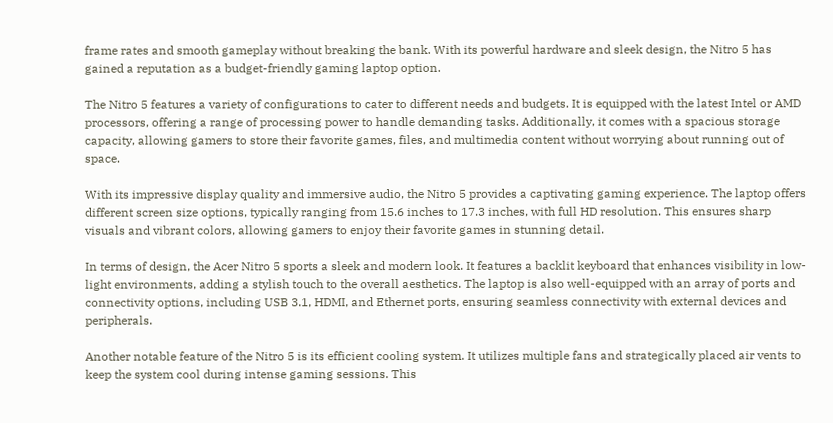frame rates and smooth gameplay without breaking the bank. With its powerful hardware and sleek design, the Nitro 5 has gained a reputation as a budget-friendly gaming laptop option.

The Nitro 5 features a variety of configurations to cater to different needs and budgets. It is equipped with the latest Intel or AMD processors, offering a range of processing power to handle demanding tasks. Additionally, it comes with a spacious storage capacity, allowing gamers to store their favorite games, files, and multimedia content without worrying about running out of space.

With its impressive display quality and immersive audio, the Nitro 5 provides a captivating gaming experience. The laptop offers different screen size options, typically ranging from 15.6 inches to 17.3 inches, with full HD resolution. This ensures sharp visuals and vibrant colors, allowing gamers to enjoy their favorite games in stunning detail.

In terms of design, the Acer Nitro 5 sports a sleek and modern look. It features a backlit keyboard that enhances visibility in low-light environments, adding a stylish touch to the overall aesthetics. The laptop is also well-equipped with an array of ports and connectivity options, including USB 3.1, HDMI, and Ethernet ports, ensuring seamless connectivity with external devices and peripherals.

Another notable feature of the Nitro 5 is its efficient cooling system. It utilizes multiple fans and strategically placed air vents to keep the system cool during intense gaming sessions. This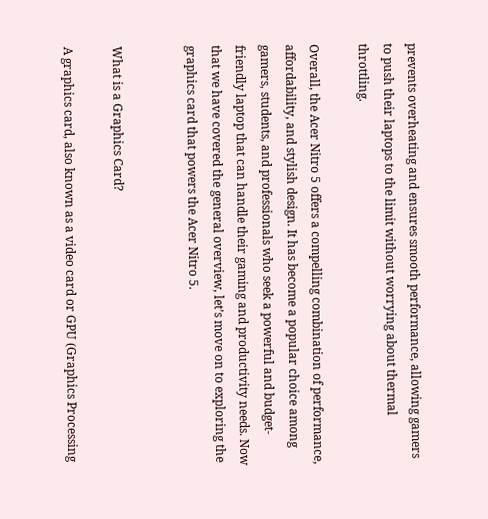prevents overheating and ensures smooth performance, allowing gamers to push their laptops to the limit without worrying about thermal throttling.

Overall, the Acer Nitro 5 offers a compelling combination of performance, affordability, and stylish design. It has become a popular choice among gamers, students, and professionals who seek a powerful and budget-friendly laptop that can handle their gaming and productivity needs. Now that we have covered the general overview, let’s move on to exploring the graphics card that powers the Acer Nitro 5.


What is a Graphics Card?

A graphics card, also known as a video card or GPU (Graphics Processing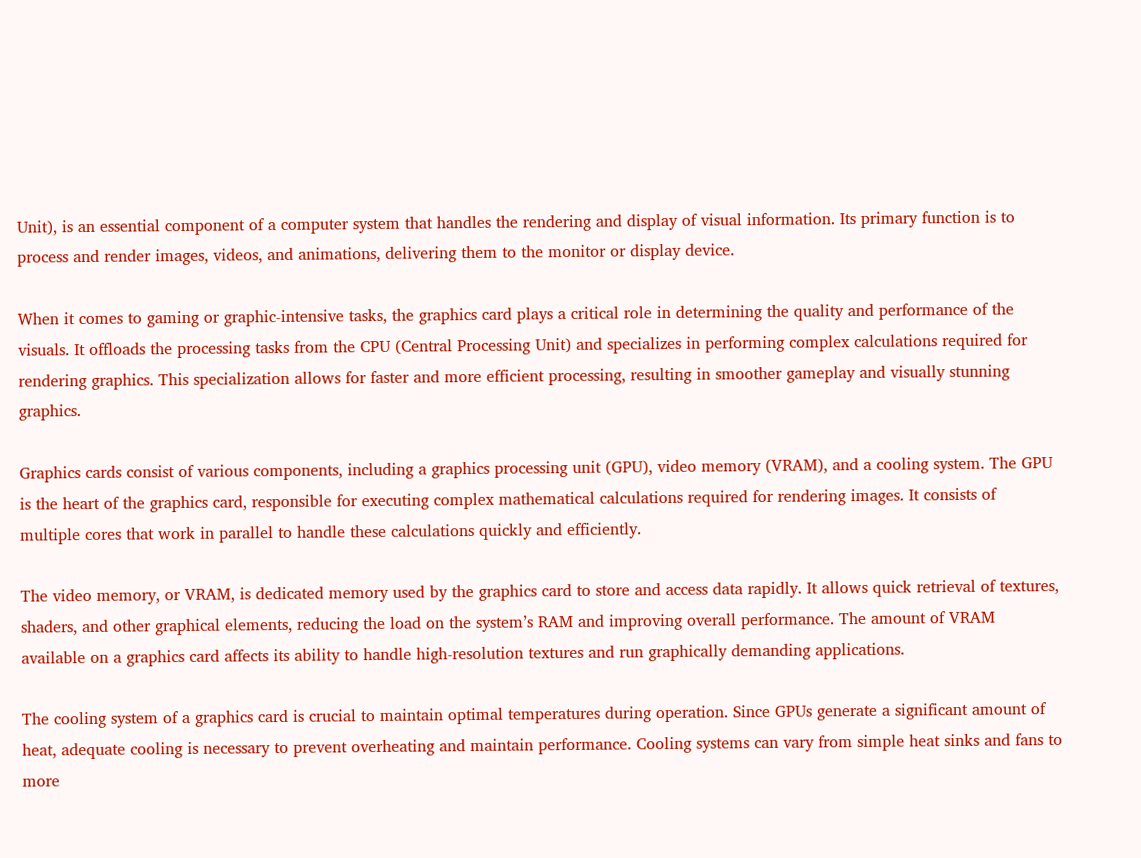Unit), is an essential component of a computer system that handles the rendering and display of visual information. Its primary function is to process and render images, videos, and animations, delivering them to the monitor or display device.

When it comes to gaming or graphic-intensive tasks, the graphics card plays a critical role in determining the quality and performance of the visuals. It offloads the processing tasks from the CPU (Central Processing Unit) and specializes in performing complex calculations required for rendering graphics. This specialization allows for faster and more efficient processing, resulting in smoother gameplay and visually stunning graphics.

Graphics cards consist of various components, including a graphics processing unit (GPU), video memory (VRAM), and a cooling system. The GPU is the heart of the graphics card, responsible for executing complex mathematical calculations required for rendering images. It consists of multiple cores that work in parallel to handle these calculations quickly and efficiently.

The video memory, or VRAM, is dedicated memory used by the graphics card to store and access data rapidly. It allows quick retrieval of textures, shaders, and other graphical elements, reducing the load on the system’s RAM and improving overall performance. The amount of VRAM available on a graphics card affects its ability to handle high-resolution textures and run graphically demanding applications.

The cooling system of a graphics card is crucial to maintain optimal temperatures during operation. Since GPUs generate a significant amount of heat, adequate cooling is necessary to prevent overheating and maintain performance. Cooling systems can vary from simple heat sinks and fans to more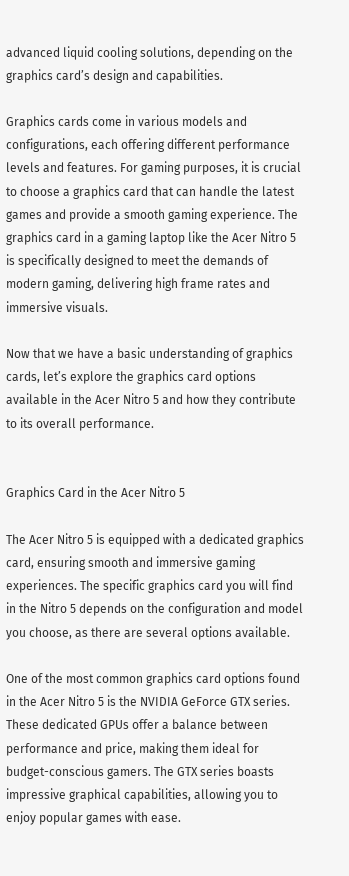advanced liquid cooling solutions, depending on the graphics card’s design and capabilities.

Graphics cards come in various models and configurations, each offering different performance levels and features. For gaming purposes, it is crucial to choose a graphics card that can handle the latest games and provide a smooth gaming experience. The graphics card in a gaming laptop like the Acer Nitro 5 is specifically designed to meet the demands of modern gaming, delivering high frame rates and immersive visuals.

Now that we have a basic understanding of graphics cards, let’s explore the graphics card options available in the Acer Nitro 5 and how they contribute to its overall performance.


Graphics Card in the Acer Nitro 5

The Acer Nitro 5 is equipped with a dedicated graphics card, ensuring smooth and immersive gaming experiences. The specific graphics card you will find in the Nitro 5 depends on the configuration and model you choose, as there are several options available.

One of the most common graphics card options found in the Acer Nitro 5 is the NVIDIA GeForce GTX series. These dedicated GPUs offer a balance between performance and price, making them ideal for budget-conscious gamers. The GTX series boasts impressive graphical capabilities, allowing you to enjoy popular games with ease.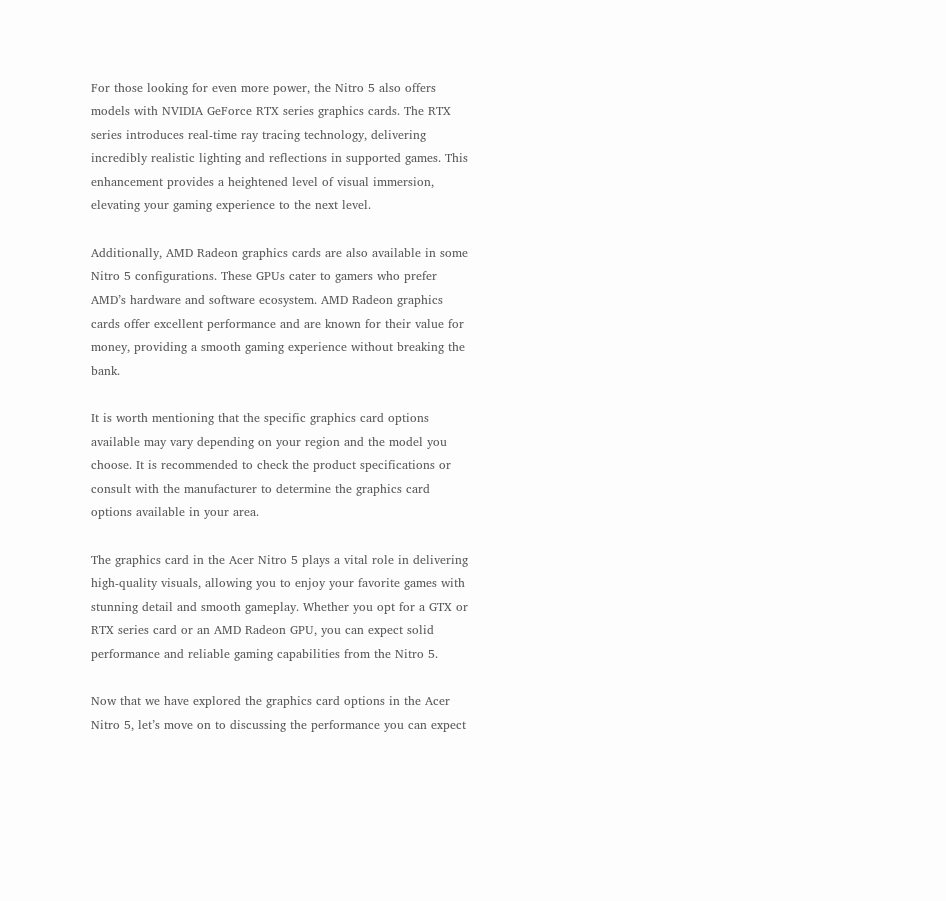For those looking for even more power, the Nitro 5 also offers models with NVIDIA GeForce RTX series graphics cards. The RTX series introduces real-time ray tracing technology, delivering incredibly realistic lighting and reflections in supported games. This enhancement provides a heightened level of visual immersion, elevating your gaming experience to the next level.

Additionally, AMD Radeon graphics cards are also available in some Nitro 5 configurations. These GPUs cater to gamers who prefer AMD’s hardware and software ecosystem. AMD Radeon graphics cards offer excellent performance and are known for their value for money, providing a smooth gaming experience without breaking the bank.

It is worth mentioning that the specific graphics card options available may vary depending on your region and the model you choose. It is recommended to check the product specifications or consult with the manufacturer to determine the graphics card options available in your area.

The graphics card in the Acer Nitro 5 plays a vital role in delivering high-quality visuals, allowing you to enjoy your favorite games with stunning detail and smooth gameplay. Whether you opt for a GTX or RTX series card or an AMD Radeon GPU, you can expect solid performance and reliable gaming capabilities from the Nitro 5.

Now that we have explored the graphics card options in the Acer Nitro 5, let’s move on to discussing the performance you can expect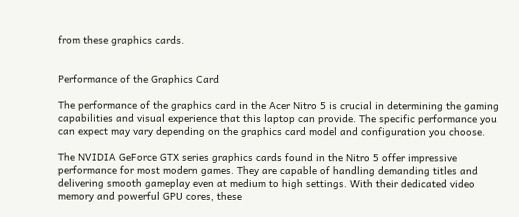from these graphics cards.


Performance of the Graphics Card

The performance of the graphics card in the Acer Nitro 5 is crucial in determining the gaming capabilities and visual experience that this laptop can provide. The specific performance you can expect may vary depending on the graphics card model and configuration you choose.

The NVIDIA GeForce GTX series graphics cards found in the Nitro 5 offer impressive performance for most modern games. They are capable of handling demanding titles and delivering smooth gameplay even at medium to high settings. With their dedicated video memory and powerful GPU cores, these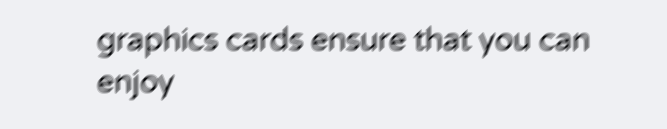graphics cards ensure that you can enjoy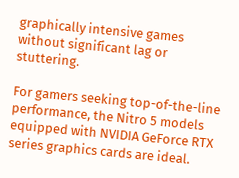graphically intensive games without significant lag or stuttering.

For gamers seeking top-of-the-line performance, the Nitro 5 models equipped with NVIDIA GeForce RTX series graphics cards are ideal.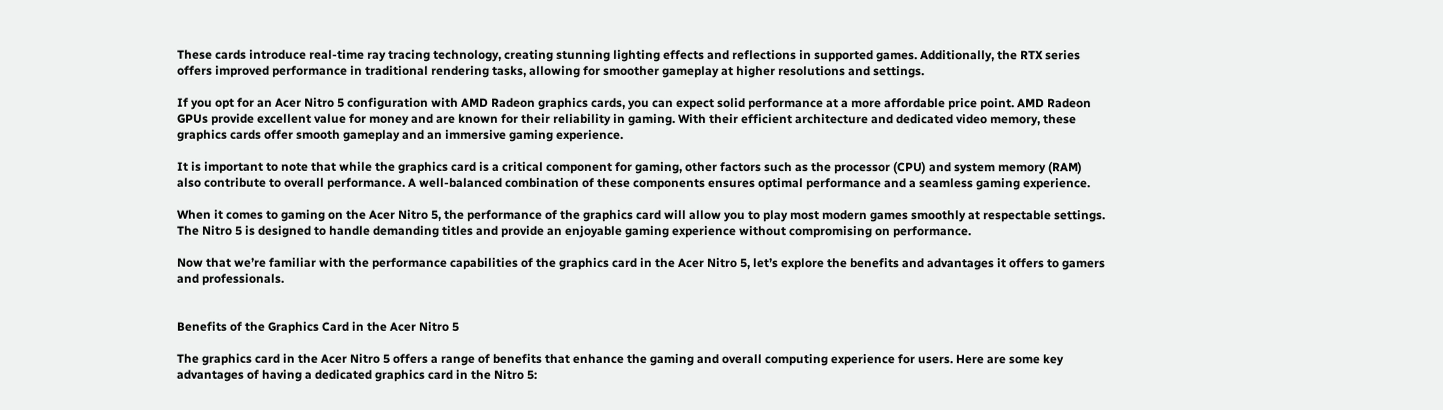These cards introduce real-time ray tracing technology, creating stunning lighting effects and reflections in supported games. Additionally, the RTX series offers improved performance in traditional rendering tasks, allowing for smoother gameplay at higher resolutions and settings.

If you opt for an Acer Nitro 5 configuration with AMD Radeon graphics cards, you can expect solid performance at a more affordable price point. AMD Radeon GPUs provide excellent value for money and are known for their reliability in gaming. With their efficient architecture and dedicated video memory, these graphics cards offer smooth gameplay and an immersive gaming experience.

It is important to note that while the graphics card is a critical component for gaming, other factors such as the processor (CPU) and system memory (RAM) also contribute to overall performance. A well-balanced combination of these components ensures optimal performance and a seamless gaming experience.

When it comes to gaming on the Acer Nitro 5, the performance of the graphics card will allow you to play most modern games smoothly at respectable settings. The Nitro 5 is designed to handle demanding titles and provide an enjoyable gaming experience without compromising on performance.

Now that we’re familiar with the performance capabilities of the graphics card in the Acer Nitro 5, let’s explore the benefits and advantages it offers to gamers and professionals.


Benefits of the Graphics Card in the Acer Nitro 5

The graphics card in the Acer Nitro 5 offers a range of benefits that enhance the gaming and overall computing experience for users. Here are some key advantages of having a dedicated graphics card in the Nitro 5: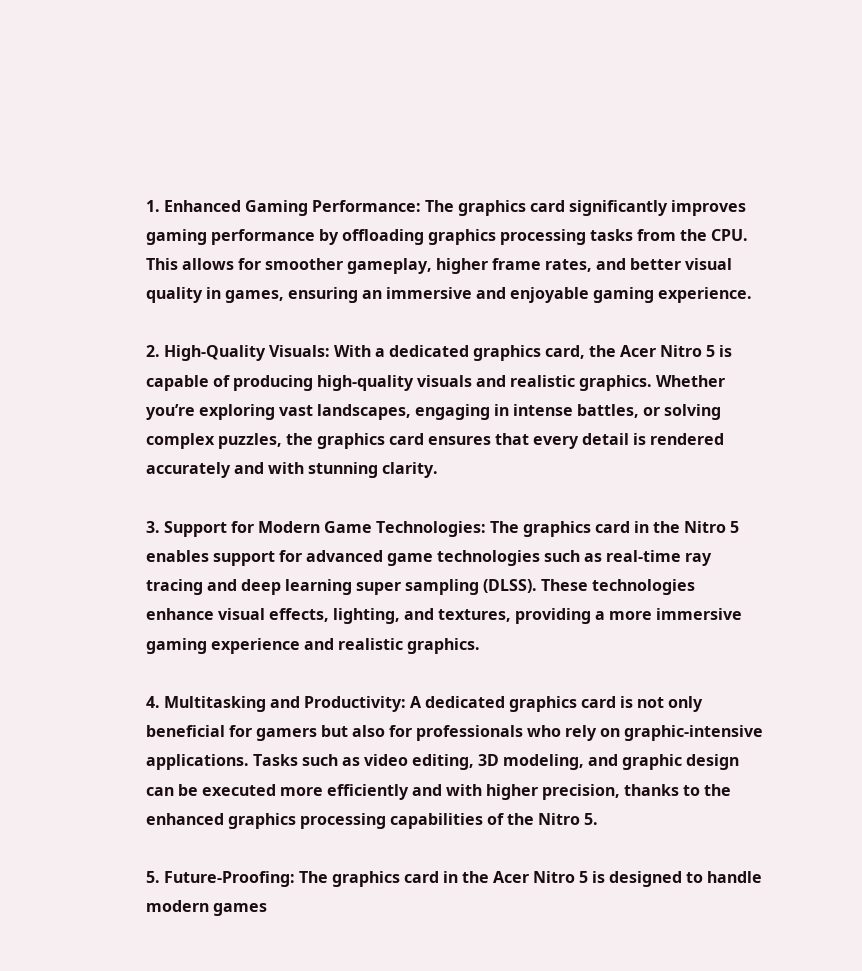1. Enhanced Gaming Performance: The graphics card significantly improves gaming performance by offloading graphics processing tasks from the CPU. This allows for smoother gameplay, higher frame rates, and better visual quality in games, ensuring an immersive and enjoyable gaming experience.

2. High-Quality Visuals: With a dedicated graphics card, the Acer Nitro 5 is capable of producing high-quality visuals and realistic graphics. Whether you’re exploring vast landscapes, engaging in intense battles, or solving complex puzzles, the graphics card ensures that every detail is rendered accurately and with stunning clarity.

3. Support for Modern Game Technologies: The graphics card in the Nitro 5 enables support for advanced game technologies such as real-time ray tracing and deep learning super sampling (DLSS). These technologies enhance visual effects, lighting, and textures, providing a more immersive gaming experience and realistic graphics.

4. Multitasking and Productivity: A dedicated graphics card is not only beneficial for gamers but also for professionals who rely on graphic-intensive applications. Tasks such as video editing, 3D modeling, and graphic design can be executed more efficiently and with higher precision, thanks to the enhanced graphics processing capabilities of the Nitro 5.

5. Future-Proofing: The graphics card in the Acer Nitro 5 is designed to handle modern games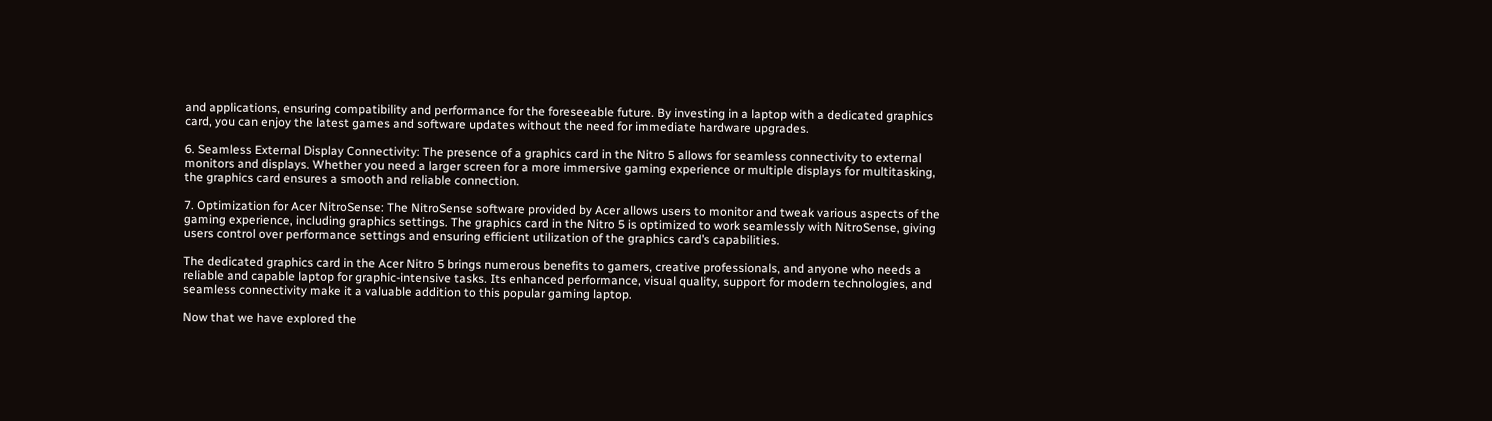and applications, ensuring compatibility and performance for the foreseeable future. By investing in a laptop with a dedicated graphics card, you can enjoy the latest games and software updates without the need for immediate hardware upgrades.

6. Seamless External Display Connectivity: The presence of a graphics card in the Nitro 5 allows for seamless connectivity to external monitors and displays. Whether you need a larger screen for a more immersive gaming experience or multiple displays for multitasking, the graphics card ensures a smooth and reliable connection.

7. Optimization for Acer NitroSense: The NitroSense software provided by Acer allows users to monitor and tweak various aspects of the gaming experience, including graphics settings. The graphics card in the Nitro 5 is optimized to work seamlessly with NitroSense, giving users control over performance settings and ensuring efficient utilization of the graphics card’s capabilities.

The dedicated graphics card in the Acer Nitro 5 brings numerous benefits to gamers, creative professionals, and anyone who needs a reliable and capable laptop for graphic-intensive tasks. Its enhanced performance, visual quality, support for modern technologies, and seamless connectivity make it a valuable addition to this popular gaming laptop.

Now that we have explored the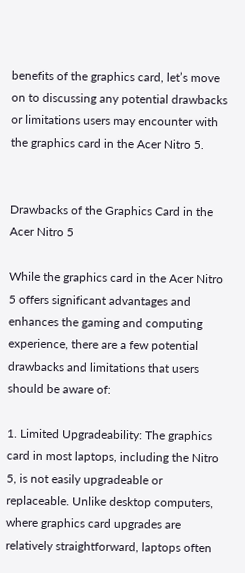benefits of the graphics card, let’s move on to discussing any potential drawbacks or limitations users may encounter with the graphics card in the Acer Nitro 5.


Drawbacks of the Graphics Card in the Acer Nitro 5

While the graphics card in the Acer Nitro 5 offers significant advantages and enhances the gaming and computing experience, there are a few potential drawbacks and limitations that users should be aware of:

1. Limited Upgradeability: The graphics card in most laptops, including the Nitro 5, is not easily upgradeable or replaceable. Unlike desktop computers, where graphics card upgrades are relatively straightforward, laptops often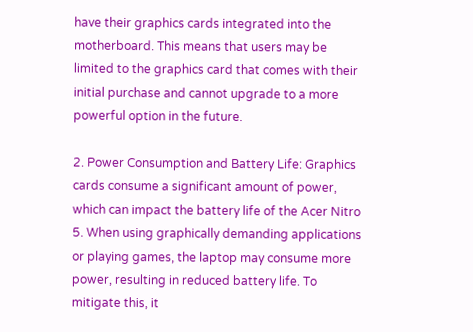have their graphics cards integrated into the motherboard. This means that users may be limited to the graphics card that comes with their initial purchase and cannot upgrade to a more powerful option in the future.

2. Power Consumption and Battery Life: Graphics cards consume a significant amount of power, which can impact the battery life of the Acer Nitro 5. When using graphically demanding applications or playing games, the laptop may consume more power, resulting in reduced battery life. To mitigate this, it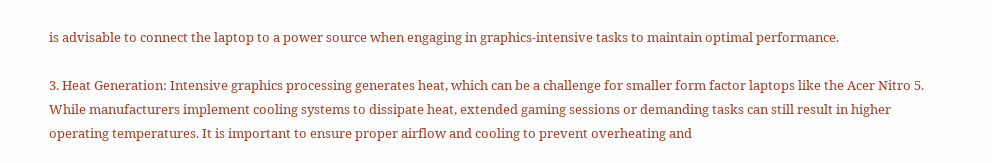is advisable to connect the laptop to a power source when engaging in graphics-intensive tasks to maintain optimal performance.

3. Heat Generation: Intensive graphics processing generates heat, which can be a challenge for smaller form factor laptops like the Acer Nitro 5. While manufacturers implement cooling systems to dissipate heat, extended gaming sessions or demanding tasks can still result in higher operating temperatures. It is important to ensure proper airflow and cooling to prevent overheating and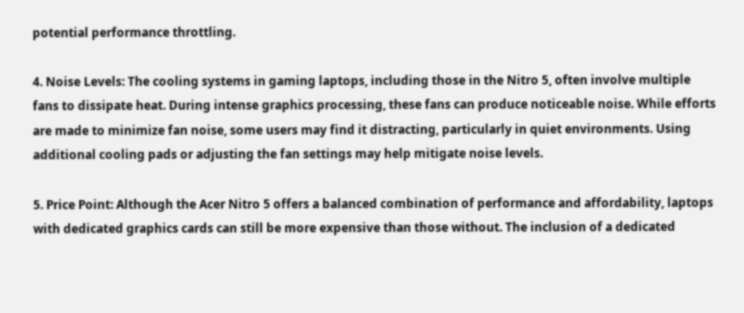potential performance throttling.

4. Noise Levels: The cooling systems in gaming laptops, including those in the Nitro 5, often involve multiple fans to dissipate heat. During intense graphics processing, these fans can produce noticeable noise. While efforts are made to minimize fan noise, some users may find it distracting, particularly in quiet environments. Using additional cooling pads or adjusting the fan settings may help mitigate noise levels.

5. Price Point: Although the Acer Nitro 5 offers a balanced combination of performance and affordability, laptops with dedicated graphics cards can still be more expensive than those without. The inclusion of a dedicated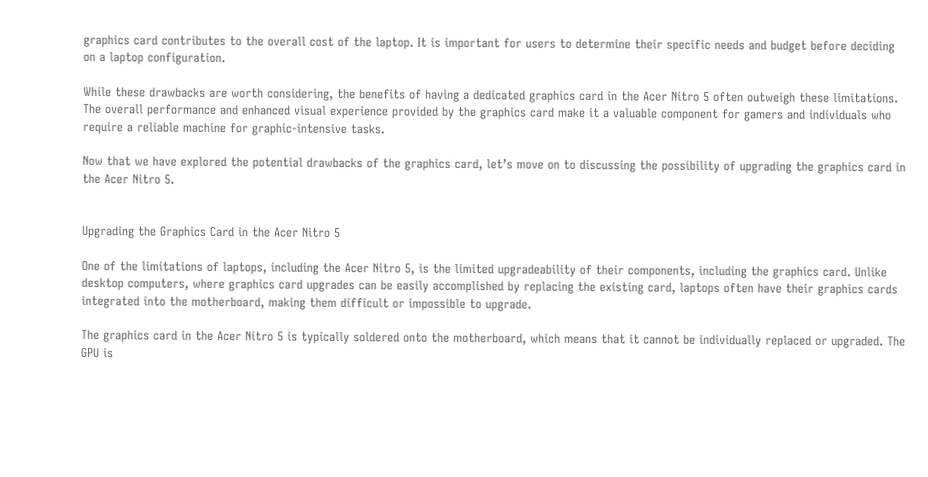graphics card contributes to the overall cost of the laptop. It is important for users to determine their specific needs and budget before deciding on a laptop configuration.

While these drawbacks are worth considering, the benefits of having a dedicated graphics card in the Acer Nitro 5 often outweigh these limitations. The overall performance and enhanced visual experience provided by the graphics card make it a valuable component for gamers and individuals who require a reliable machine for graphic-intensive tasks.

Now that we have explored the potential drawbacks of the graphics card, let’s move on to discussing the possibility of upgrading the graphics card in the Acer Nitro 5.


Upgrading the Graphics Card in the Acer Nitro 5

One of the limitations of laptops, including the Acer Nitro 5, is the limited upgradeability of their components, including the graphics card. Unlike desktop computers, where graphics card upgrades can be easily accomplished by replacing the existing card, laptops often have their graphics cards integrated into the motherboard, making them difficult or impossible to upgrade.

The graphics card in the Acer Nitro 5 is typically soldered onto the motherboard, which means that it cannot be individually replaced or upgraded. The GPU is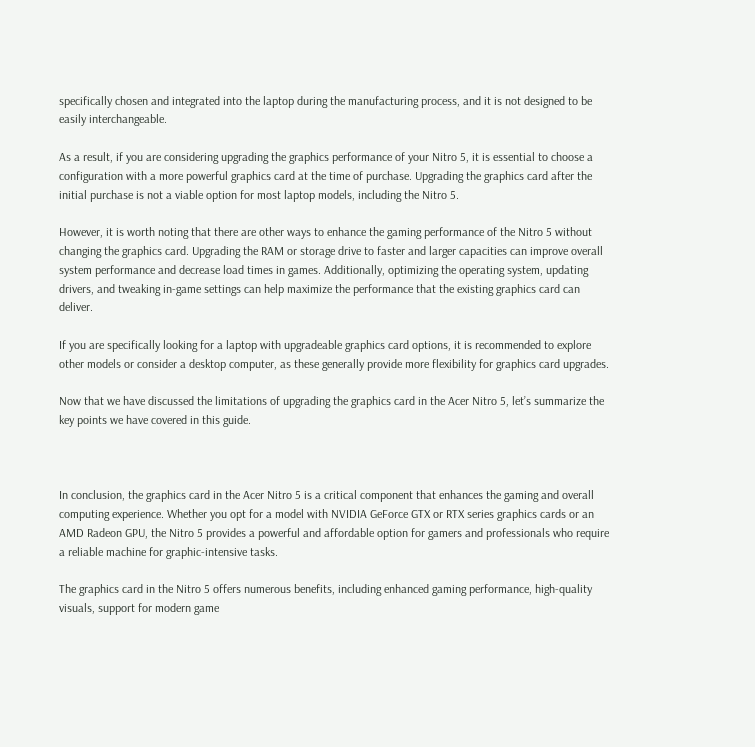specifically chosen and integrated into the laptop during the manufacturing process, and it is not designed to be easily interchangeable.

As a result, if you are considering upgrading the graphics performance of your Nitro 5, it is essential to choose a configuration with a more powerful graphics card at the time of purchase. Upgrading the graphics card after the initial purchase is not a viable option for most laptop models, including the Nitro 5.

However, it is worth noting that there are other ways to enhance the gaming performance of the Nitro 5 without changing the graphics card. Upgrading the RAM or storage drive to faster and larger capacities can improve overall system performance and decrease load times in games. Additionally, optimizing the operating system, updating drivers, and tweaking in-game settings can help maximize the performance that the existing graphics card can deliver.

If you are specifically looking for a laptop with upgradeable graphics card options, it is recommended to explore other models or consider a desktop computer, as these generally provide more flexibility for graphics card upgrades.

Now that we have discussed the limitations of upgrading the graphics card in the Acer Nitro 5, let’s summarize the key points we have covered in this guide.



In conclusion, the graphics card in the Acer Nitro 5 is a critical component that enhances the gaming and overall computing experience. Whether you opt for a model with NVIDIA GeForce GTX or RTX series graphics cards or an AMD Radeon GPU, the Nitro 5 provides a powerful and affordable option for gamers and professionals who require a reliable machine for graphic-intensive tasks.

The graphics card in the Nitro 5 offers numerous benefits, including enhanced gaming performance, high-quality visuals, support for modern game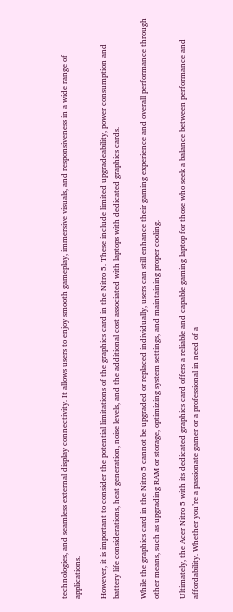technologies, and seamless external display connectivity. It allows users to enjoy smooth gameplay, immersive visuals, and responsiveness in a wide range of applications.

However, it is important to consider the potential limitations of the graphics card in the Nitro 5. These include limited upgradeability, power consumption and battery life considerations, heat generation, noise levels, and the additional cost associated with laptops with dedicated graphics cards.

While the graphics card in the Nitro 5 cannot be upgraded or replaced individually, users can still enhance their gaming experience and overall performance through other means, such as upgrading RAM or storage, optimizing system settings, and maintaining proper cooling.

Ultimately, the Acer Nitro 5 with its dedicated graphics card offers a reliable and capable gaming laptop for those who seek a balance between performance and affordability. Whether you’re a passionate gamer or a professional in need of a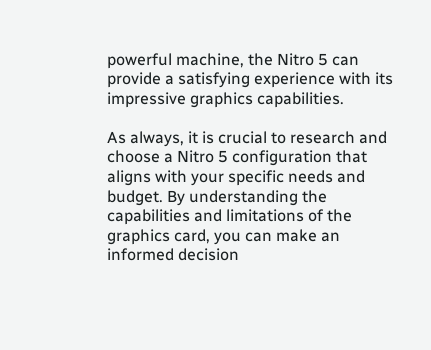powerful machine, the Nitro 5 can provide a satisfying experience with its impressive graphics capabilities.

As always, it is crucial to research and choose a Nitro 5 configuration that aligns with your specific needs and budget. By understanding the capabilities and limitations of the graphics card, you can make an informed decision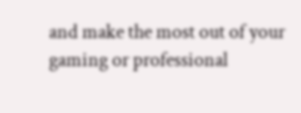and make the most out of your gaming or professional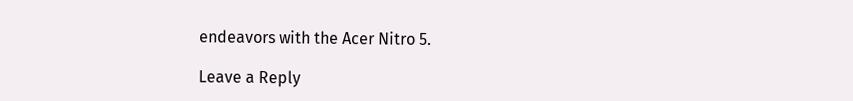endeavors with the Acer Nitro 5.

Leave a Reply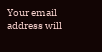Your email address will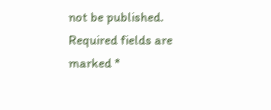not be published. Required fields are marked *